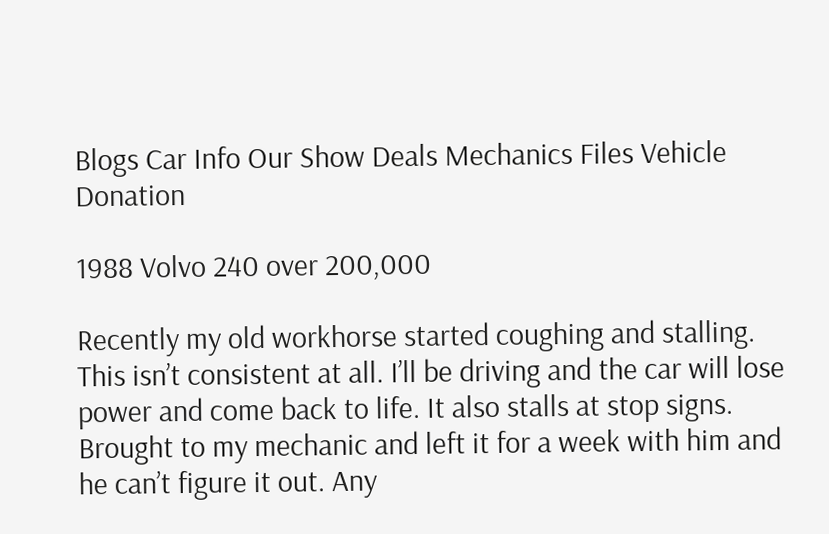Blogs Car Info Our Show Deals Mechanics Files Vehicle Donation

1988 Volvo 240 over 200,000

Recently my old workhorse started coughing and stalling. This isn’t consistent at all. I’ll be driving and the car will lose power and come back to life. It also stalls at stop signs. Brought to my mechanic and left it for a week with him and he can’t figure it out. Any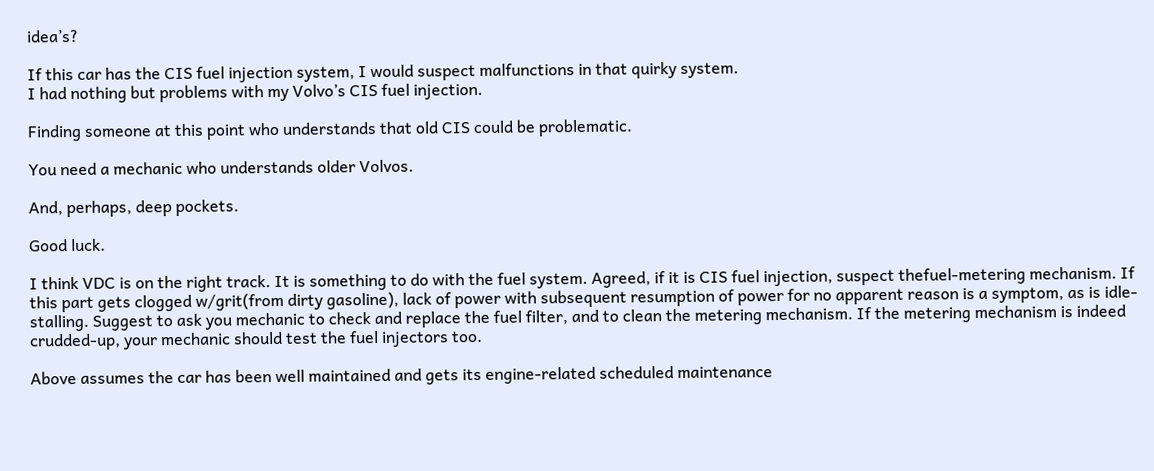idea’s?

If this car has the CIS fuel injection system, I would suspect malfunctions in that quirky system.
I had nothing but problems with my Volvo’s CIS fuel injection.

Finding someone at this point who understands that old CIS could be problematic.

You need a mechanic who understands older Volvos.

And, perhaps, deep pockets.

Good luck.

I think VDC is on the right track. It is something to do with the fuel system. Agreed, if it is CIS fuel injection, suspect thefuel-metering mechanism. If this part gets clogged w/grit(from dirty gasoline), lack of power with subsequent resumption of power for no apparent reason is a symptom, as is idle-stalling. Suggest to ask you mechanic to check and replace the fuel filter, and to clean the metering mechanism. If the metering mechanism is indeed crudded-up, your mechanic should test the fuel injectors too.

Above assumes the car has been well maintained and gets its engine-related scheduled maintenance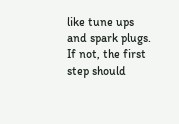like tune ups and spark plugs. If not, the first step should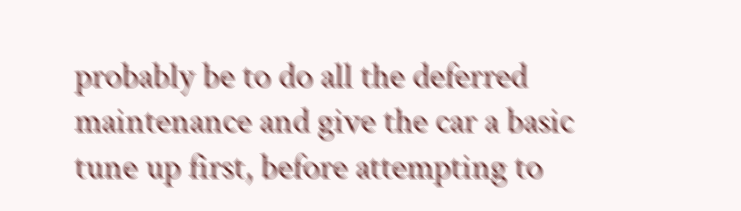probably be to do all the deferred maintenance and give the car a basic tune up first, before attempting to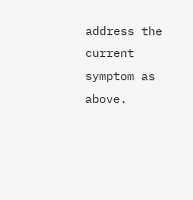address the current symptom as above.